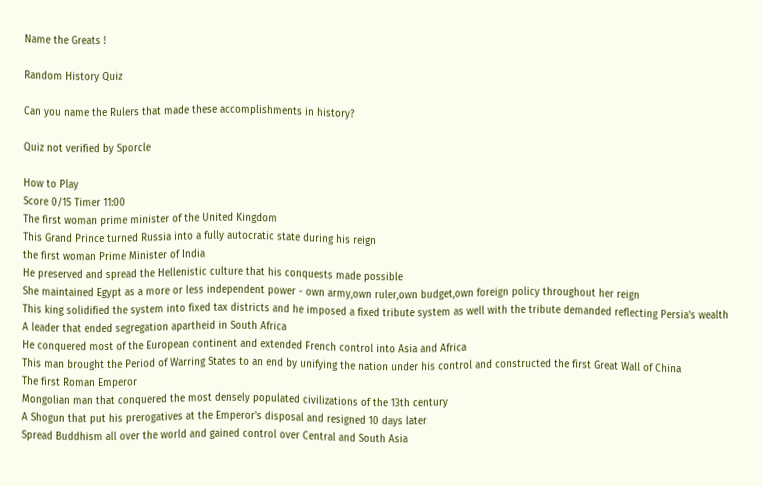Name the Greats !

Random History Quiz

Can you name the Rulers that made these accomplishments in history?

Quiz not verified by Sporcle

How to Play
Score 0/15 Timer 11:00
The first woman prime minister of the United Kingdom
This Grand Prince turned Russia into a fully autocratic state during his reign
the first woman Prime Minister of India
He preserved and spread the Hellenistic culture that his conquests made possible
She maintained Egypt as a more or less independent power - own army,own ruler,own budget,own foreign policy throughout her reign
This king solidified the system into fixed tax districts and he imposed a fixed tribute system as well with the tribute demanded reflecting Persia's wealth
A leader that ended segregation apartheid in South Africa
He conquered most of the European continent and extended French control into Asia and Africa
This man brought the Period of Warring States to an end by unifying the nation under his control and constructed the first Great Wall of China
The first Roman Emperor
Mongolian man that conquered the most densely populated civilizations of the 13th century
A Shogun that put his prerogatives at the Emperor's disposal and resigned 10 days later
Spread Buddhism all over the world and gained control over Central and South Asia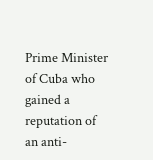Prime Minister of Cuba who gained a reputation of an anti-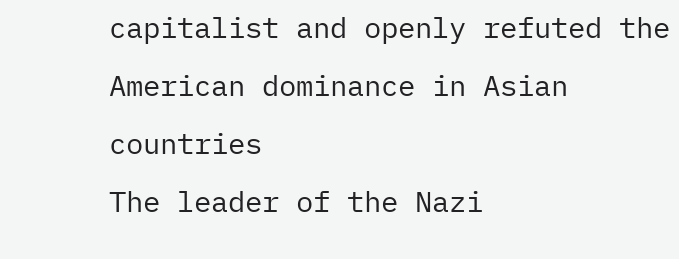capitalist and openly refuted the American dominance in Asian countries
The leader of the Nazi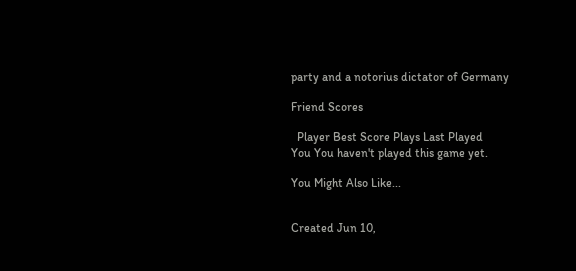party and a notorius dictator of Germany

Friend Scores

  Player Best Score Plays Last Played
You You haven't played this game yet.

You Might Also Like...


Created Jun 10,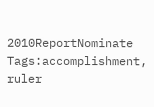2010ReportNominate
Tags:accomplishment, ruler